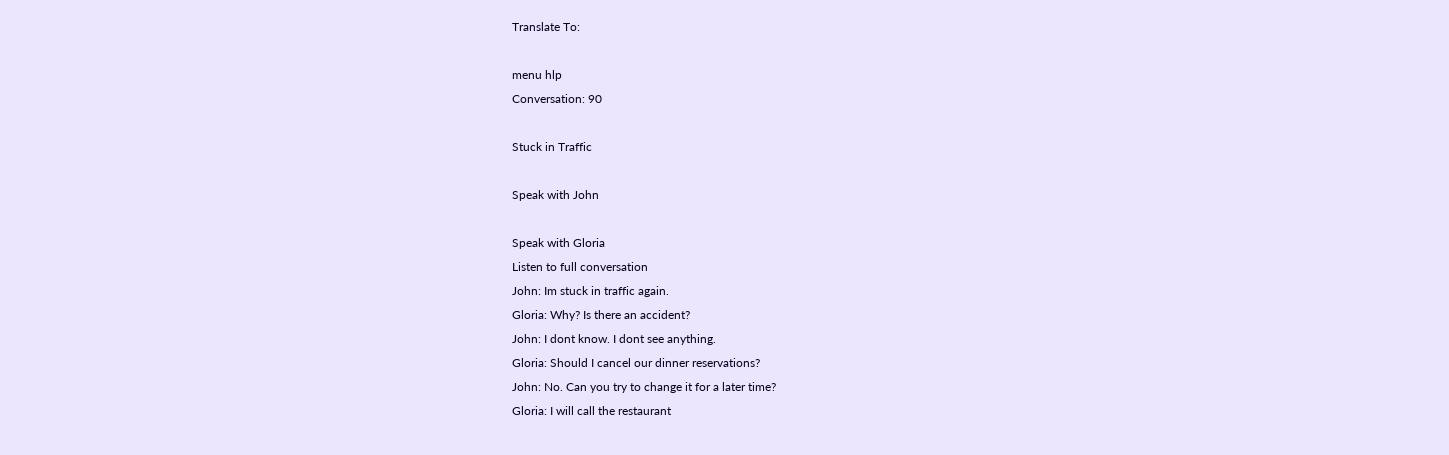Translate To:

menu hlp
Conversation: 90

Stuck in Traffic

Speak with John

Speak with Gloria
Listen to full conversation
John: Im stuck in traffic again.
Gloria: Why? Is there an accident?
John: I dont know. I dont see anything.
Gloria: Should I cancel our dinner reservations?
John: No. Can you try to change it for a later time?
Gloria: I will call the restaurant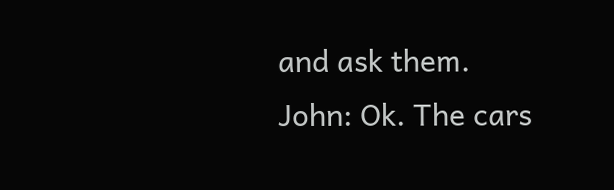and ask them.
John: Ok. The cars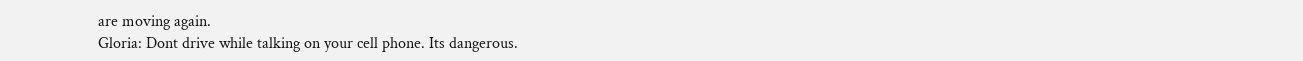are moving again.
Gloria: Dont drive while talking on your cell phone. Its dangerous.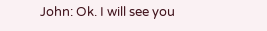John: Ok. I will see you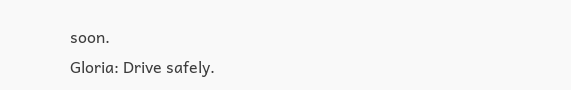soon.
Gloria: Drive safely.